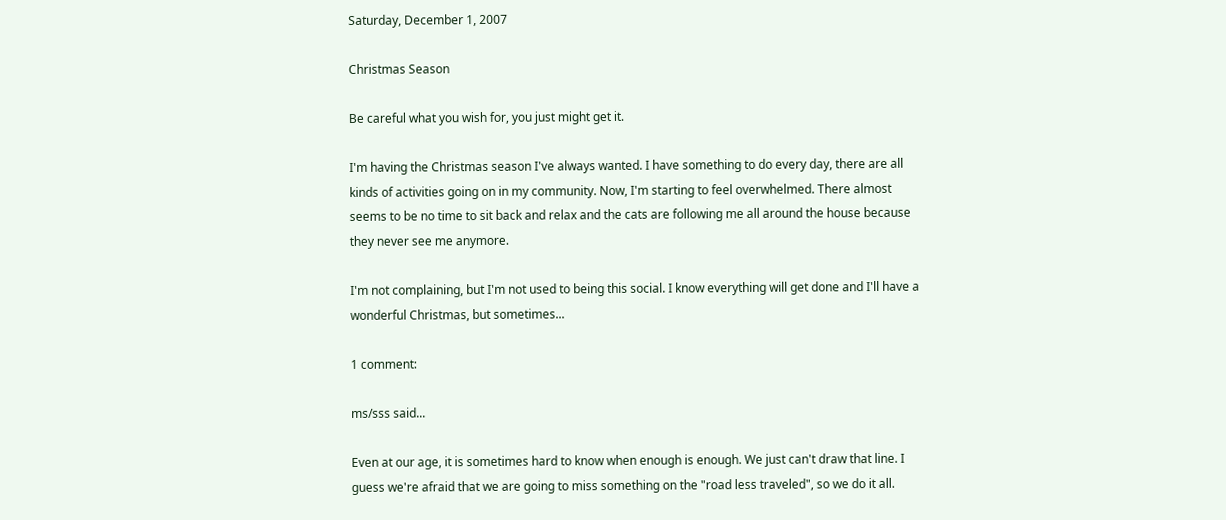Saturday, December 1, 2007

Christmas Season

Be careful what you wish for, you just might get it.

I'm having the Christmas season I've always wanted. I have something to do every day, there are all kinds of activities going on in my community. Now, I'm starting to feel overwhelmed. There almost seems to be no time to sit back and relax and the cats are following me all around the house because they never see me anymore.

I'm not complaining, but I'm not used to being this social. I know everything will get done and I'll have a wonderful Christmas, but sometimes...

1 comment:

ms/sss said...

Even at our age, it is sometimes hard to know when enough is enough. We just can't draw that line. I guess we're afraid that we are going to miss something on the "road less traveled", so we do it all.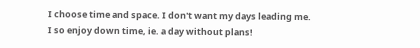I choose time and space. I don't want my days leading me. I so enjoy down time, ie. a day without plans!